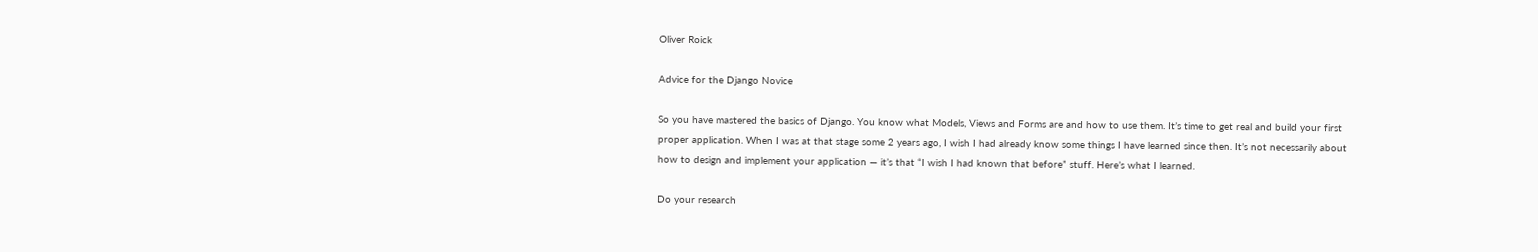Oliver Roick

Advice for the Django Novice

So you have mastered the basics of Django. You know what Models, Views and Forms are and how to use them. It’s time to get real and build your first proper application. When I was at that stage some 2 years ago, I wish I had already know some things I have learned since then. It’s not necessarily about how to design and implement your application — it’s that “I wish I had known that before” stuff. Here’s what I learned.

Do your research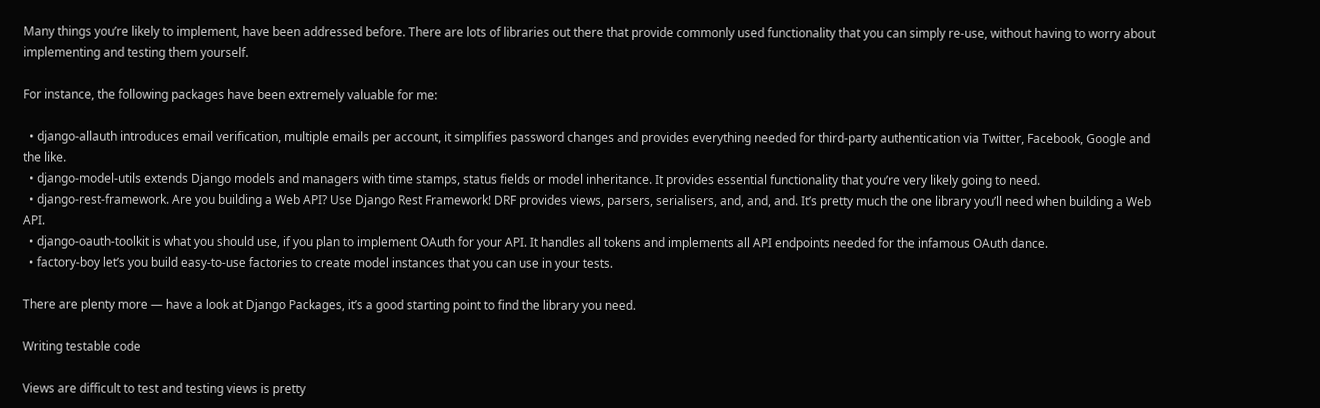Many things you’re likely to implement, have been addressed before. There are lots of libraries out there that provide commonly used functionality that you can simply re-use, without having to worry about implementing and testing them yourself.

For instance, the following packages have been extremely valuable for me:

  • django-allauth introduces email verification, multiple emails per account, it simplifies password changes and provides everything needed for third-party authentication via Twitter, Facebook, Google and the like.
  • django-model-utils extends Django models and managers with time stamps, status fields or model inheritance. It provides essential functionality that you’re very likely going to need.
  • django-rest-framework. Are you building a Web API? Use Django Rest Framework! DRF provides views, parsers, serialisers, and, and, and. It’s pretty much the one library you’ll need when building a Web API.
  • django-oauth-toolkit is what you should use, if you plan to implement OAuth for your API. It handles all tokens and implements all API endpoints needed for the infamous OAuth dance.
  • factory-boy let’s you build easy-to-use factories to create model instances that you can use in your tests.

There are plenty more — have a look at Django Packages, it’s a good starting point to find the library you need.

Writing testable code

Views are difficult to test and testing views is pretty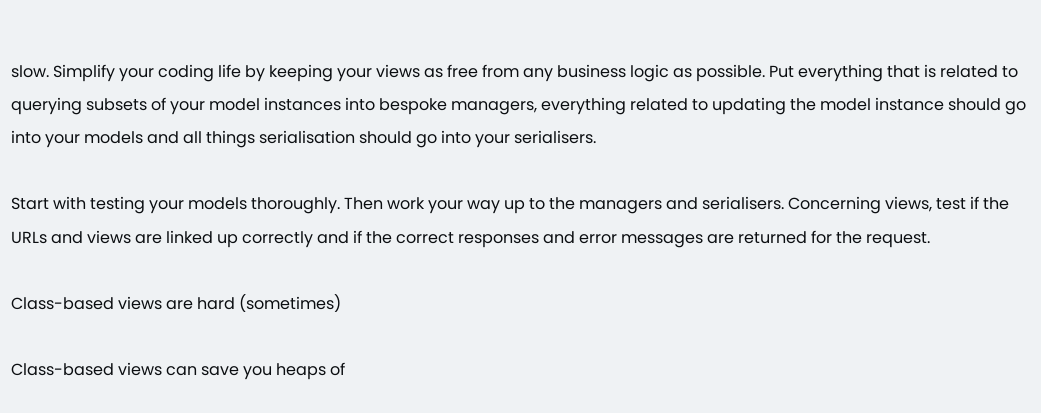slow. Simplify your coding life by keeping your views as free from any business logic as possible. Put everything that is related to querying subsets of your model instances into bespoke managers, everything related to updating the model instance should go into your models and all things serialisation should go into your serialisers.

Start with testing your models thoroughly. Then work your way up to the managers and serialisers. Concerning views, test if the URLs and views are linked up correctly and if the correct responses and error messages are returned for the request.

Class-based views are hard (sometimes)

Class-based views can save you heaps of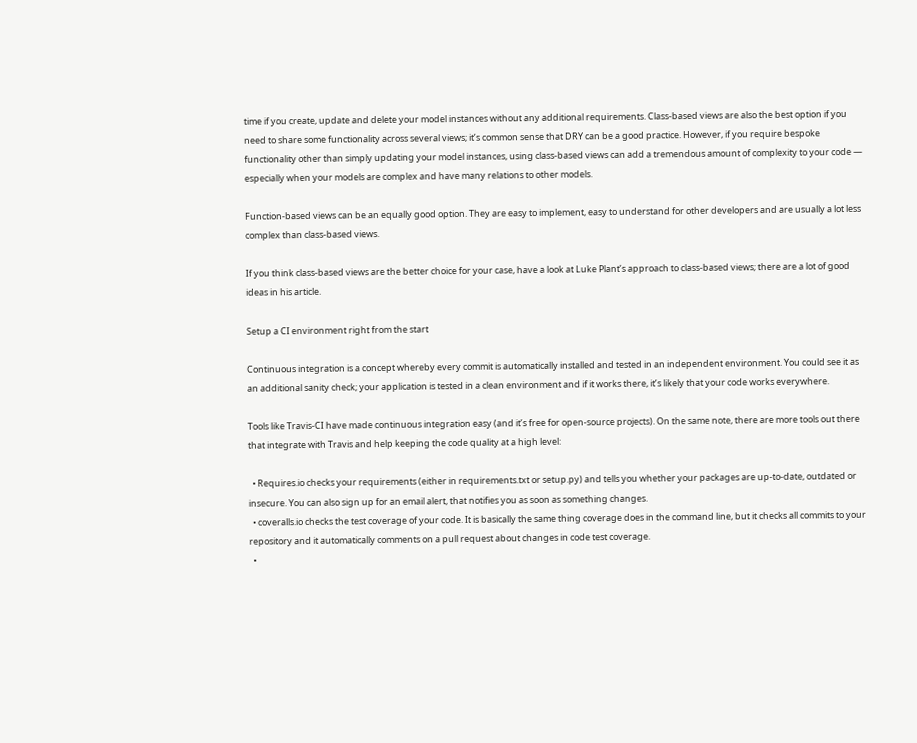time if you create, update and delete your model instances without any additional requirements. Class-based views are also the best option if you need to share some functionality across several views; it’s common sense that DRY can be a good practice. However, if you require bespoke functionality other than simply updating your model instances, using class-based views can add a tremendous amount of complexity to your code — especially when your models are complex and have many relations to other models.

Function-based views can be an equally good option. They are easy to implement, easy to understand for other developers and are usually a lot less complex than class-based views.

If you think class-based views are the better choice for your case, have a look at Luke Plant’s approach to class-based views; there are a lot of good ideas in his article.

Setup a CI environment right from the start

Continuous integration is a concept whereby every commit is automatically installed and tested in an independent environment. You could see it as an additional sanity check; your application is tested in a clean environment and if it works there, it’s likely that your code works everywhere.

Tools like Travis-CI have made continuous integration easy (and it’s free for open-source projects). On the same note, there are more tools out there that integrate with Travis and help keeping the code quality at a high level:

  • Requires.io checks your requirements (either in requirements.txt or setup.py) and tells you whether your packages are up-to-date, outdated or insecure. You can also sign up for an email alert, that notifies you as soon as something changes.
  • coveralls.io checks the test coverage of your code. It is basically the same thing coverage does in the command line, but it checks all commits to your repository and it automatically comments on a pull request about changes in code test coverage.
  •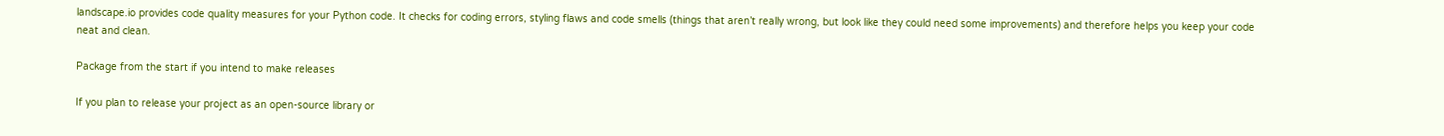landscape.io provides code quality measures for your Python code. It checks for coding errors, styling flaws and code smells (things that aren’t really wrong, but look like they could need some improvements) and therefore helps you keep your code neat and clean.

Package from the start if you intend to make releases

If you plan to release your project as an open-source library or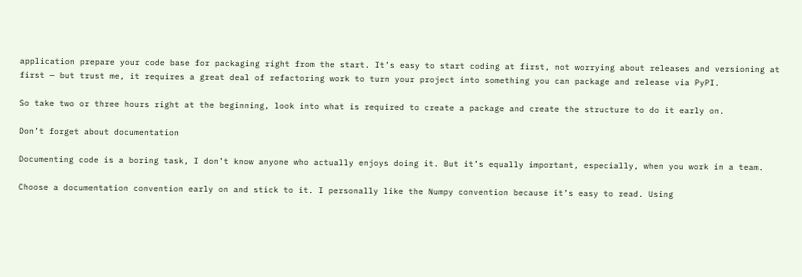application prepare your code base for packaging right from the start. It’s easy to start coding at first, not worrying about releases and versioning at first — but trust me, it requires a great deal of refactoring work to turn your project into something you can package and release via PyPI.

So take two or three hours right at the beginning, look into what is required to create a package and create the structure to do it early on.

Don’t forget about documentation

Documenting code is a boring task, I don’t know anyone who actually enjoys doing it. But it’s equally important, especially, when you work in a team.

Choose a documentation convention early on and stick to it. I personally like the Numpy convention because it’s easy to read. Using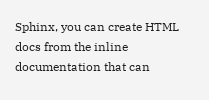Sphinx, you can create HTML docs from the inline documentation that can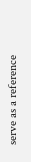serve as a reference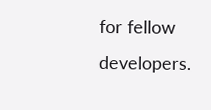for fellow developers.